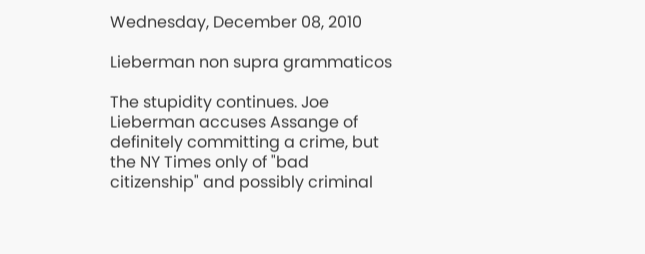Wednesday, December 08, 2010

Lieberman non supra grammaticos

The stupidity continues. Joe Lieberman accuses Assange of definitely committing a crime, but the NY Times only of "bad citizenship" and possibly criminal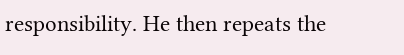responsibility. He then repeats the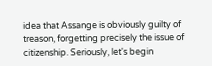idea that Assange is obviously guilty of treason, forgetting precisely the issue of citizenship. Seriously, let's begin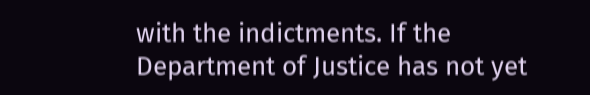with the indictments. If the Department of Justice has not yet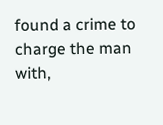found a crime to charge the man with,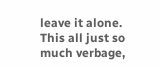leave it alone. This all just so much verbage,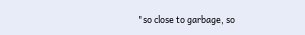"so close to garbage, so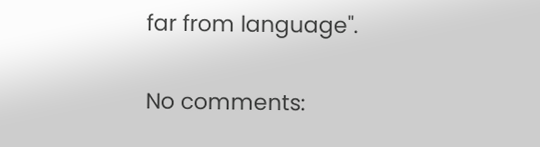far from language".

No comments: